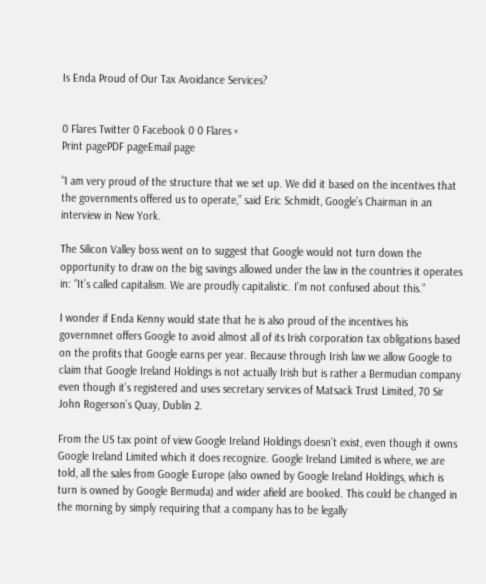Is Enda Proud of Our Tax Avoidance Services?


0 Flares Twitter 0 Facebook 0 0 Flares ×
Print pagePDF pageEmail page

“I am very proud of the structure that we set up. We did it based on the incentives that the governments offered us to operate,” said Eric Schmidt, Google’s Chairman in an interview in New York.

The Silicon Valley boss went on to suggest that Google would not turn down the opportunity to draw on the big savings allowed under the law in the countries it operates in: “It’s called capitalism. We are proudly capitalistic. I’m not confused about this.”

I wonder if Enda Kenny would state that he is also proud of the incentives his governmnet offers Google to avoid almost all of its Irish corporation tax obligations based on the profits that Google earns per year. Because through Irish law we allow Google to claim that Google Ireland Holdings is not actually Irish but is rather a Bermudian company even though it’s registered and uses secretary services of Matsack Trust Limited, 70 Sir John Rogerson’s Quay, Dublin 2.

From the US tax point of view Google Ireland Holdings doesn’t exist, even though it owns Google Ireland Limited which it does recognize. Google Ireland Limited is where, we are told, all the sales from Google Europe (also owned by Google Ireland Holdings, which is turn is owned by Google Bermuda) and wider afield are booked. This could be changed in the morning by simply requiring that a company has to be legally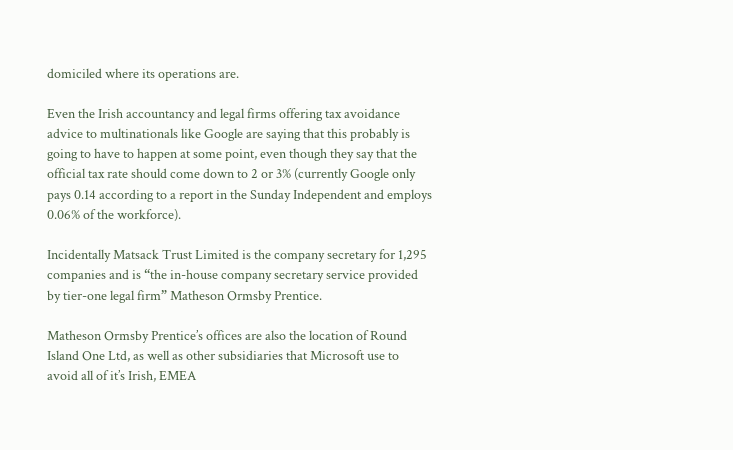domiciled where its operations are.

Even the Irish accountancy and legal firms offering tax avoidance advice to multinationals like Google are saying that this probably is going to have to happen at some point, even though they say that the official tax rate should come down to 2 or 3% (currently Google only pays 0.14 according to a report in the Sunday Independent and employs 0.06% of the workforce).

Incidentally Matsack Trust Limited is the company secretary for 1,295 companies and is “the in-house company secretary service provided by tier-one legal firm” Matheson Ormsby Prentice.

Matheson Ormsby Prentice’s offices are also the location of Round Island One Ltd, as well as other subsidiaries that Microsoft use to avoid all of it’s Irish, EMEA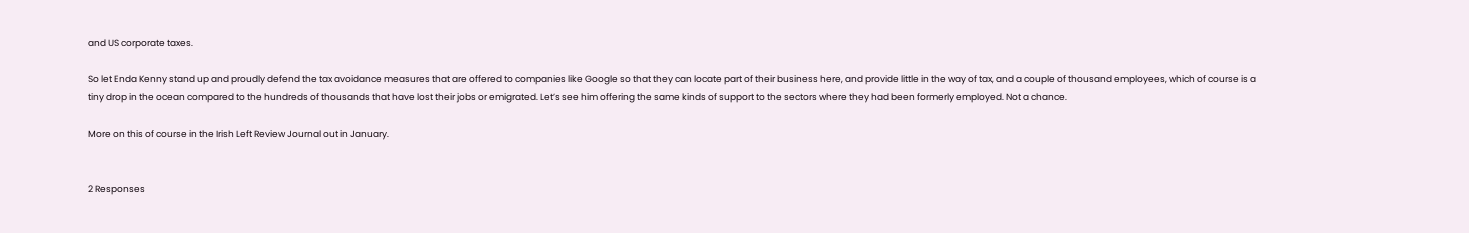and US corporate taxes.

So let Enda Kenny stand up and proudly defend the tax avoidance measures that are offered to companies like Google so that they can locate part of their business here, and provide little in the way of tax, and a couple of thousand employees, which of course is a tiny drop in the ocean compared to the hundreds of thousands that have lost their jobs or emigrated. Let’s see him offering the same kinds of support to the sectors where they had been formerly employed. Not a chance.

More on this of course in the Irish Left Review Journal out in January.


2 Responses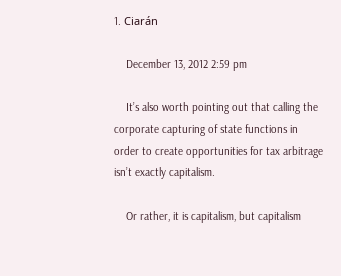1. Ciarán

    December 13, 2012 2:59 pm

    It’s also worth pointing out that calling the corporate capturing of state functions in order to create opportunities for tax arbitrage isn’t exactly capitalism.

    Or rather, it is capitalism, but capitalism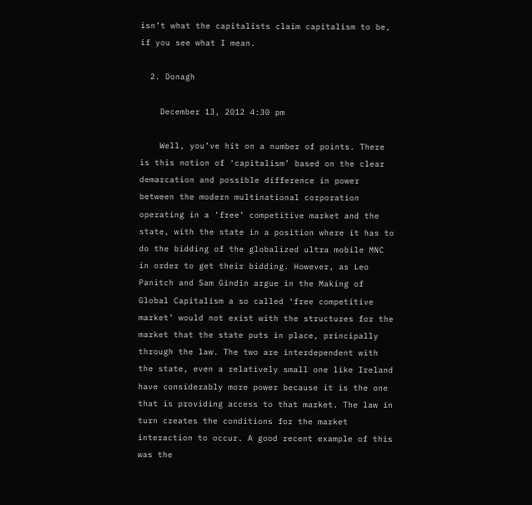isn’t what the capitalists claim capitalism to be, if you see what I mean.

  2. Donagh

    December 13, 2012 4:30 pm

    Well, you’ve hit on a number of points. There is this notion of ‘capitalism’ based on the clear demarcation and possible difference in power between the modern multinational corporation operating in a ‘free’ competitive market and the state, with the state in a position where it has to do the bidding of the globalized ultra mobile MNC in order to get their bidding. However, as Leo Panitch and Sam Gindin argue in the Making of Global Capitalism a so called ‘free competitive market’ would not exist with the structures for the market that the state puts in place, principally through the law. The two are interdependent with the state, even a relatively small one like Ireland have considerably more power because it is the one that is providing access to that market. The law in turn creates the conditions for the market interaction to occur. A good recent example of this was the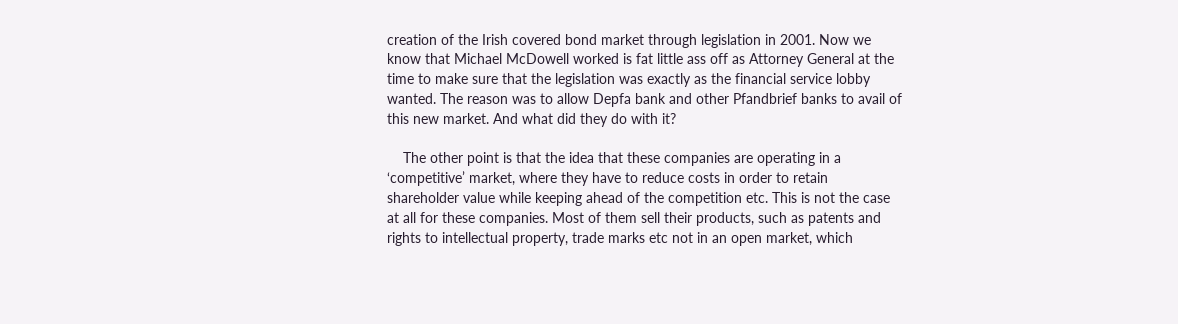creation of the Irish covered bond market through legislation in 2001. Now we know that Michael McDowell worked is fat little ass off as Attorney General at the time to make sure that the legislation was exactly as the financial service lobby wanted. The reason was to allow Depfa bank and other Pfandbrief banks to avail of this new market. And what did they do with it?

    The other point is that the idea that these companies are operating in a ‘competitive’ market, where they have to reduce costs in order to retain shareholder value while keeping ahead of the competition etc. This is not the case at all for these companies. Most of them sell their products, such as patents and rights to intellectual property, trade marks etc not in an open market, which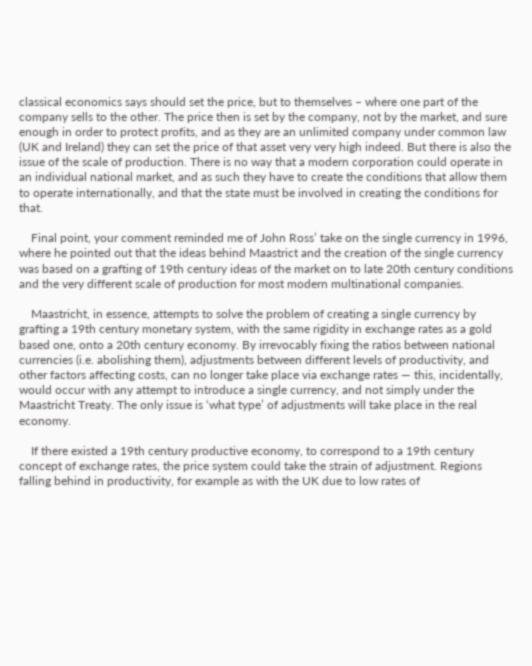classical economics says should set the price, but to themselves – where one part of the company sells to the other. The price then is set by the company, not by the market, and sure enough in order to protect profits, and as they are an unlimited company under common law (UK and Ireland) they can set the price of that asset very very high indeed. But there is also the issue of the scale of production. There is no way that a modern corporation could operate in an individual national market, and as such they have to create the conditions that allow them to operate internationally, and that the state must be involved in creating the conditions for that.

    Final point, your comment reminded me of John Ross’ take on the single currency in 1996, where he pointed out that the ideas behind Maastrict and the creation of the single currency was based on a grafting of 19th century ideas of the market on to late 20th century conditions and the very different scale of production for most modern multinational companies.

    Maastricht, in essence, attempts to solve the problem of creating a single currency by grafting a 19th century monetary system, with the same rigidity in exchange rates as a gold based one, onto a 20th century economy. By irrevocably fixing the ratios between national currencies (i.e. abolishing them), adjustments between different levels of productivity, and other factors affecting costs, can no longer take place via exchange rates — this, incidentally, would occur with any attempt to introduce a single currency, and not simply under the Maastricht Treaty. The only issue is ‘what type’ of adjustments will take place in the real economy.

    If there existed a 19th century productive economy, to correspond to a 19th century concept of exchange rates, the price system could take the strain of adjustment. Regions falling behind in productivity, for example as with the UK due to low rates of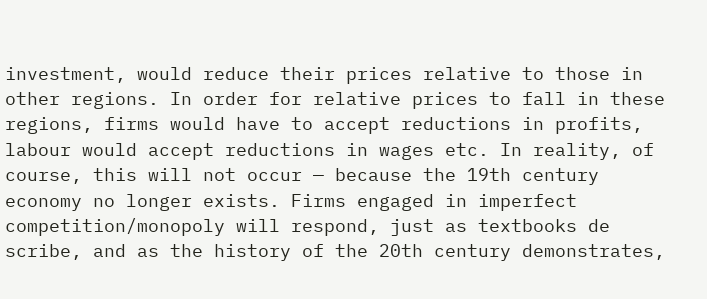investment, would reduce their prices relative to those in other regions. In order for relative prices to fall in these regions, firms would have to accept reductions in profits, labour would accept reductions in wages etc. In reality, of course, this will not occur — because the 19th century economy no longer exists. Firms engaged in imperfect competition/monopoly will respond, just as textbooks de scribe, and as the history of the 20th century demonstrates,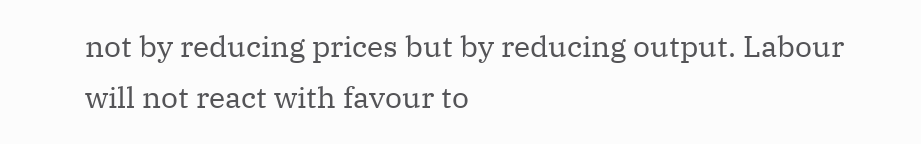not by reducing prices but by reducing output. Labour will not react with favour to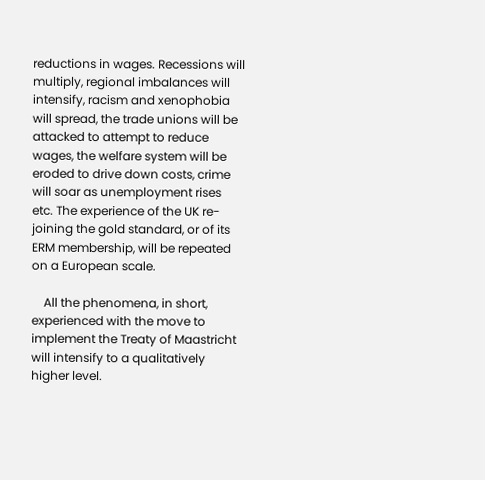reductions in wages. Recessions will multiply, regional imbalances will intensify, racism and xenophobia will spread, the trade unions will be attacked to attempt to reduce wages, the welfare system will be eroded to drive down costs, crime will soar as unemployment rises etc. The experience of the UK re-joining the gold standard, or of its ERM membership, will be repeated on a European scale.

    All the phenomena, in short, experienced with the move to implement the Treaty of Maastricht will intensify to a qualitatively higher level.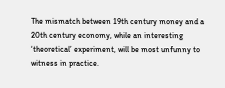The mismatch between 19th century money and a 20th century economy, while an interesting ‘theoretical’ experiment, will be most unfunny to witness in practice.